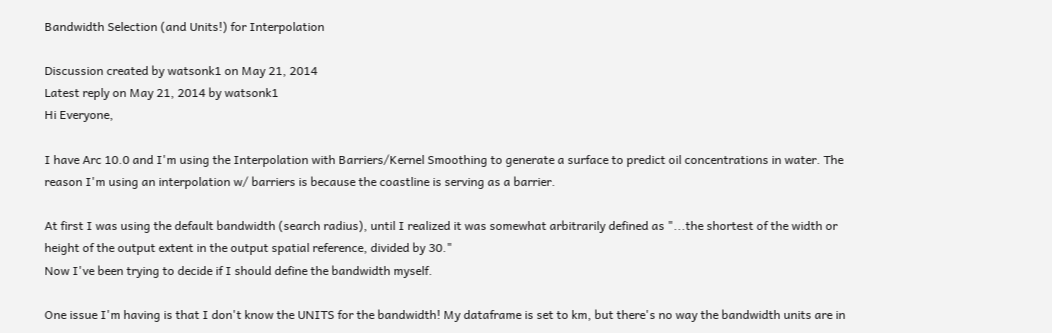Bandwidth Selection (and Units!) for Interpolation

Discussion created by watsonk1 on May 21, 2014
Latest reply on May 21, 2014 by watsonk1
Hi Everyone,

I have Arc 10.0 and I'm using the Interpolation with Barriers/Kernel Smoothing to generate a surface to predict oil concentrations in water. The reason I'm using an interpolation w/ barriers is because the coastline is serving as a barrier.

At first I was using the default bandwidth (search radius), until I realized it was somewhat arbitrarily defined as "...the shortest of the width or height of the output extent in the output spatial reference, divided by 30."
Now I've been trying to decide if I should define the bandwidth myself.

One issue I'm having is that I don't know the UNITS for the bandwidth! My dataframe is set to km, but there's no way the bandwidth units are in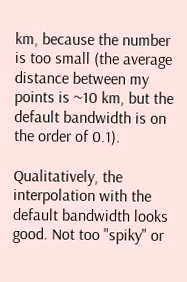km, because the number is too small (the average distance between my points is ~10 km, but the default bandwidth is on the order of 0.1).

Qualitatively, the interpolation with the default bandwidth looks good. Not too "spiky" or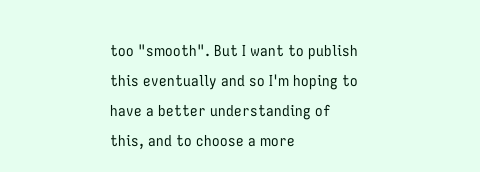too "smooth". But I want to publish this eventually and so I'm hoping to have a better understanding of this, and to choose a more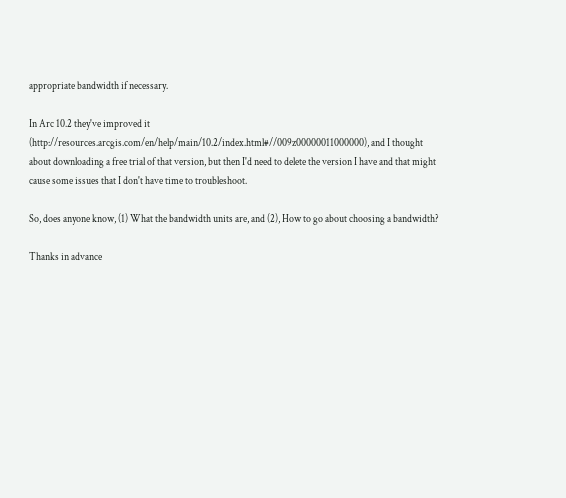appropriate bandwidth if necessary.

In Arc 10.2 they've improved it (http://resources.arcgis.com/en/help/main/10.2/index.html#//009z00000011000000), and I thought about downloading a free trial of that version, but then I'd need to delete the version I have and that might cause some issues that I don't have time to troubleshoot.

So, does anyone know, (1) What the bandwidth units are, and (2), How to go about choosing a bandwidth?

Thanks in advance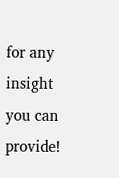for any insight you can provide!